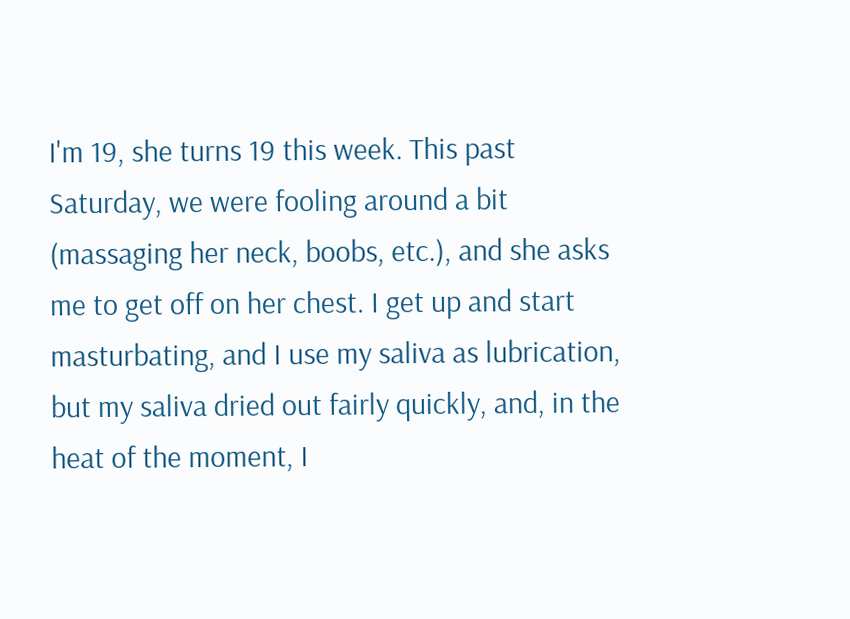I'm 19, she turns 19 this week. This past Saturday, we were fooling around a bit (massaging her neck, boobs, etc.), and she asks me to get off on her chest. I get up and start masturbating, and I use my saliva as lubrication, but my saliva dried out fairly quickly, and, in the heat of the moment, I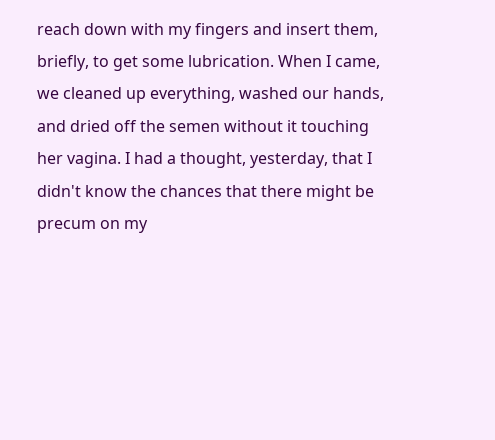reach down with my fingers and insert them, briefly, to get some lubrication. When I came, we cleaned up everything, washed our hands, and dried off the semen without it touching her vagina. I had a thought, yesterday, that I didn't know the chances that there might be precum on my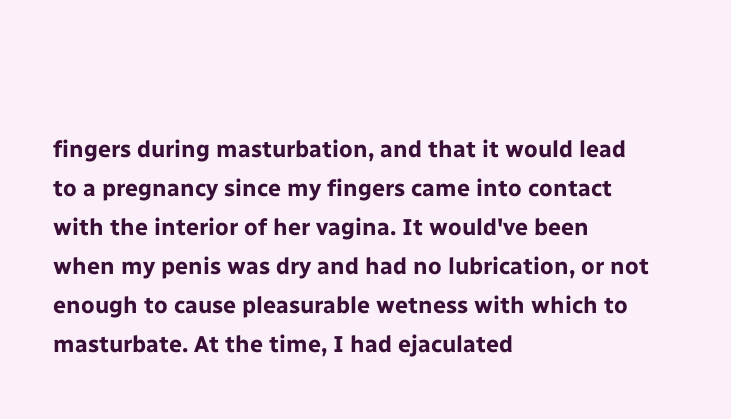fingers during masturbation, and that it would lead to a pregnancy since my fingers came into contact with the interior of her vagina. It would've been when my penis was dry and had no lubrication, or not enough to cause pleasurable wetness with which to masturbate. At the time, I had ejaculated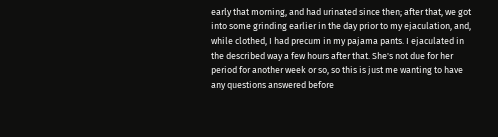early that morning, and had urinated since then; after that, we got into some grinding earlier in the day prior to my ejaculation, and, while clothed, I had precum in my pajama pants. I ejaculated in the described way a few hours after that. She's not due for her period for another week or so, so this is just me wanting to have any questions answered before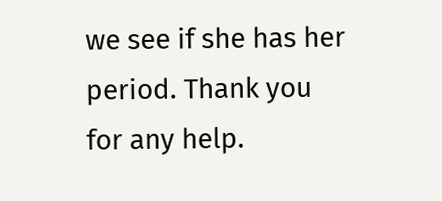we see if she has her period. Thank you for any help.